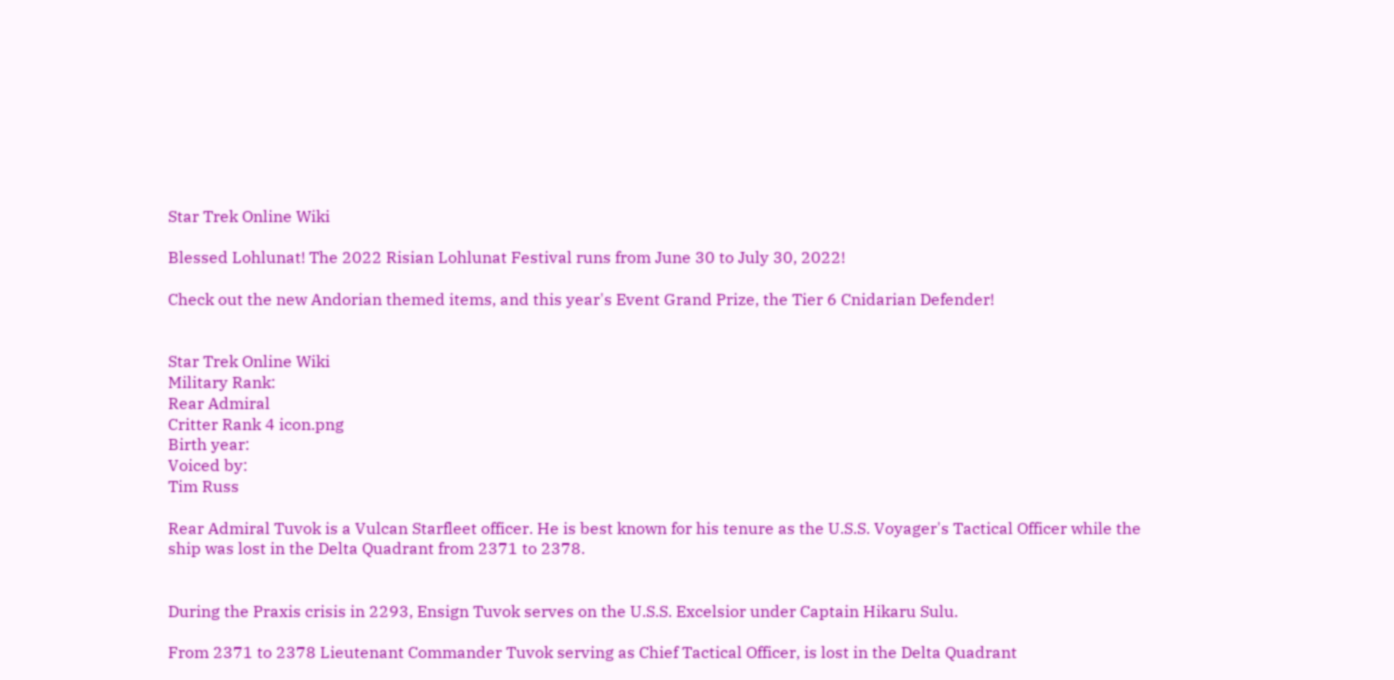Star Trek Online Wiki

Blessed Lohlunat! The 2022 Risian Lohlunat Festival runs from June 30 to July 30, 2022!

Check out the new Andorian themed items, and this year's Event Grand Prize, the Tier 6 Cnidarian Defender!


Star Trek Online Wiki
Military Rank:
Rear Admiral
Critter Rank 4 icon.png
Birth year:
Voiced by:
Tim Russ

Rear Admiral Tuvok is a Vulcan Starfleet officer. He is best known for his tenure as the U.S.S. Voyager's Tactical Officer while the ship was lost in the Delta Quadrant from 2371 to 2378.


During the Praxis crisis in 2293, Ensign Tuvok serves on the U.S.S. Excelsior under Captain Hikaru Sulu.

From 2371 to 2378 Lieutenant Commander Tuvok serving as Chief Tactical Officer, is lost in the Delta Quadrant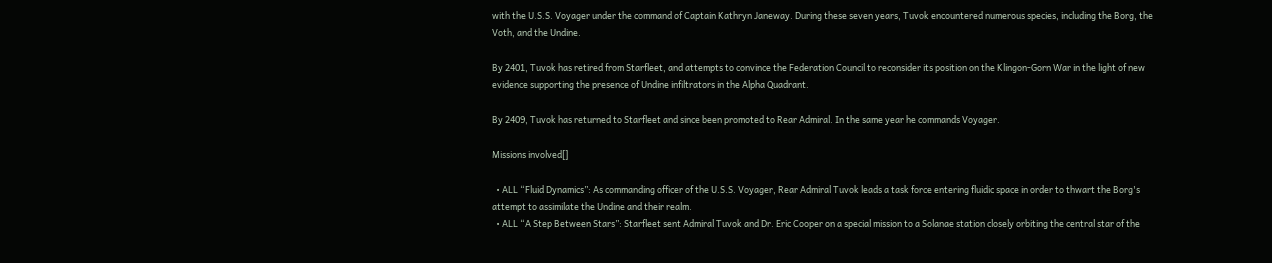with the U.S.S. Voyager under the command of Captain Kathryn Janeway. During these seven years, Tuvok encountered numerous species, including the Borg, the Voth, and the Undine.

By 2401, Tuvok has retired from Starfleet, and attempts to convince the Federation Council to reconsider its position on the Klingon-Gorn War in the light of new evidence supporting the presence of Undine infiltrators in the Alpha Quadrant.

By 2409, Tuvok has returned to Starfleet and since been promoted to Rear Admiral. In the same year he commands Voyager.

Missions involved[]

  • ALL “Fluid Dynamics”: As commanding officer of the U.S.S. Voyager, Rear Admiral Tuvok leads a task force entering fluidic space in order to thwart the Borg's attempt to assimilate the Undine and their realm.
  • ALL “A Step Between Stars”: Starfleet sent Admiral Tuvok and Dr. Eric Cooper on a special mission to a Solanae station closely orbiting the central star of the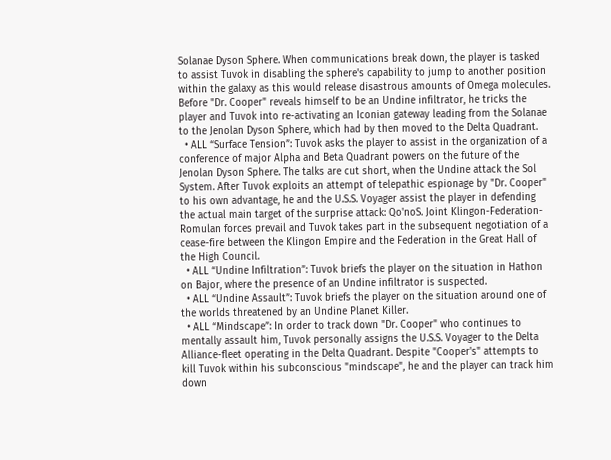Solanae Dyson Sphere. When communications break down, the player is tasked to assist Tuvok in disabling the sphere's capability to jump to another position within the galaxy as this would release disastrous amounts of Omega molecules. Before "Dr. Cooper" reveals himself to be an Undine infiltrator, he tricks the player and Tuvok into re-activating an Iconian gateway leading from the Solanae to the Jenolan Dyson Sphere, which had by then moved to the Delta Quadrant.
  • ALL “Surface Tension”: Tuvok asks the player to assist in the organization of a conference of major Alpha and Beta Quadrant powers on the future of the Jenolan Dyson Sphere. The talks are cut short, when the Undine attack the Sol System. After Tuvok exploits an attempt of telepathic espionage by "Dr. Cooper" to his own advantage, he and the U.S.S. Voyager assist the player in defending the actual main target of the surprise attack: Qo'noS. Joint Klingon-Federation-Romulan forces prevail and Tuvok takes part in the subsequent negotiation of a cease-fire between the Klingon Empire and the Federation in the Great Hall of the High Council.
  • ALL “Undine Infiltration”: Tuvok briefs the player on the situation in Hathon on Bajor, where the presence of an Undine infiltrator is suspected.
  • ALL “Undine Assault”: Tuvok briefs the player on the situation around one of the worlds threatened by an Undine Planet Killer.
  • ALL “Mindscape”: In order to track down "Dr. Cooper" who continues to mentally assault him, Tuvok personally assigns the U.S.S. Voyager to the Delta Alliance-fleet operating in the Delta Quadrant. Despite "Cooper's" attempts to kill Tuvok within his subconscious "mindscape", he and the player can track him down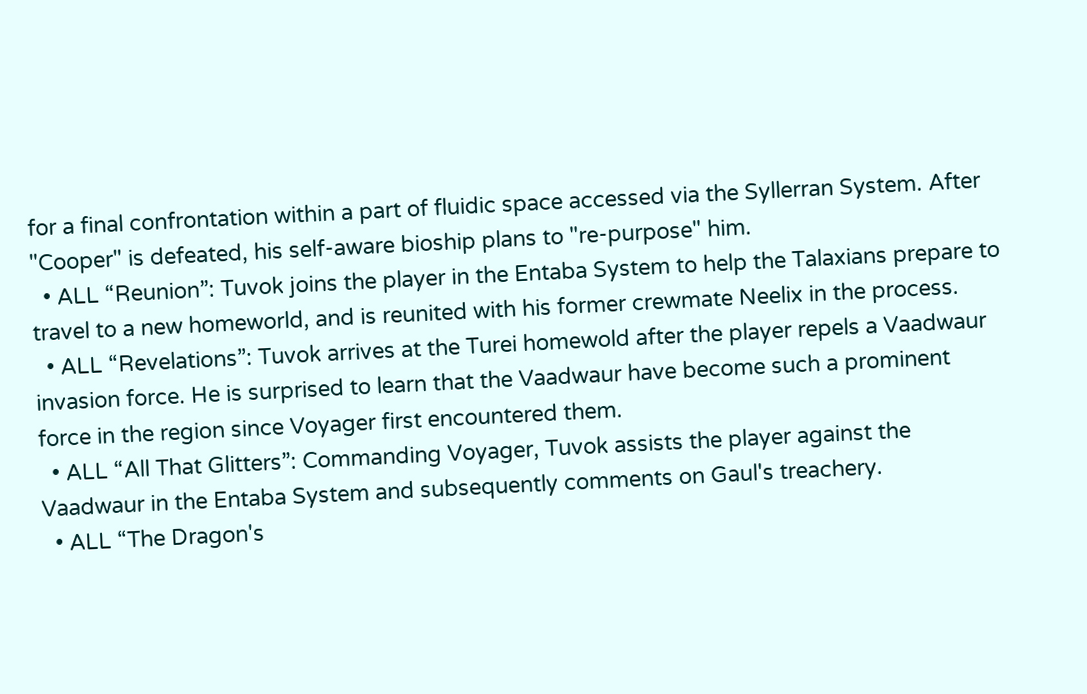for a final confrontation within a part of fluidic space accessed via the Syllerran System. After "Cooper" is defeated, his self-aware bioship plans to "re-purpose" him.
  • ALL “Reunion”: Tuvok joins the player in the Entaba System to help the Talaxians prepare to travel to a new homeworld, and is reunited with his former crewmate Neelix in the process.
  • ALL “Revelations”: Tuvok arrives at the Turei homewold after the player repels a Vaadwaur invasion force. He is surprised to learn that the Vaadwaur have become such a prominent force in the region since Voyager first encountered them.
  • ALL “All That Glitters”: Commanding Voyager, Tuvok assists the player against the Vaadwaur in the Entaba System and subsequently comments on Gaul's treachery.
  • ALL “The Dragon's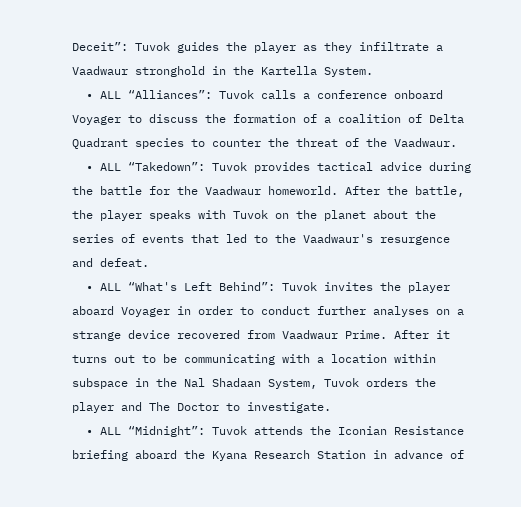Deceit”: Tuvok guides the player as they infiltrate a Vaadwaur stronghold in the Kartella System.
  • ALL “Alliances”: Tuvok calls a conference onboard Voyager to discuss the formation of a coalition of Delta Quadrant species to counter the threat of the Vaadwaur.
  • ALL “Takedown”: Tuvok provides tactical advice during the battle for the Vaadwaur homeworld. After the battle, the player speaks with Tuvok on the planet about the series of events that led to the Vaadwaur's resurgence and defeat.
  • ALL “What's Left Behind”: Tuvok invites the player aboard Voyager in order to conduct further analyses on a strange device recovered from Vaadwaur Prime. After it turns out to be communicating with a location within subspace in the Nal Shadaan System, Tuvok orders the player and The Doctor to investigate.
  • ALL “Midnight”: Tuvok attends the Iconian Resistance briefing aboard the Kyana Research Station in advance of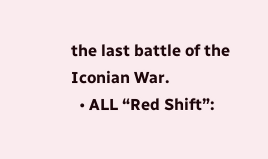the last battle of the Iconian War.
  • ALL “Red Shift”: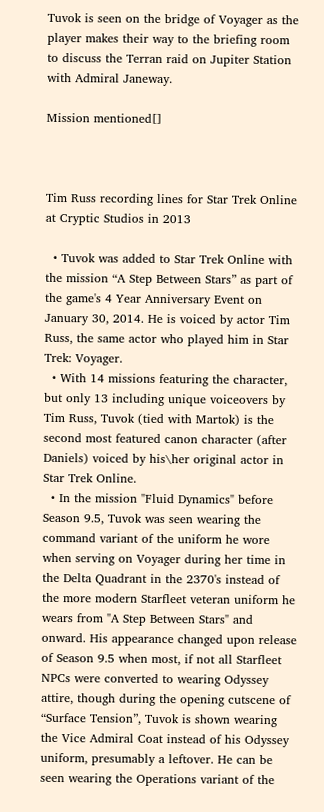Tuvok is seen on the bridge of Voyager as the player makes their way to the briefing room to discuss the Terran raid on Jupiter Station with Admiral Janeway.

Mission mentioned[]



Tim Russ recording lines for Star Trek Online at Cryptic Studios in 2013

  • Tuvok was added to Star Trek Online with the mission “A Step Between Stars” as part of the game's 4 Year Anniversary Event on January 30, 2014. He is voiced by actor Tim Russ, the same actor who played him in Star Trek: Voyager.
  • With 14 missions featuring the character, but only 13 including unique voiceovers by Tim Russ, Tuvok (tied with Martok) is the second most featured canon character (after Daniels) voiced by his\her original actor in Star Trek Online.
  • In the mission "Fluid Dynamics" before Season 9.5, Tuvok was seen wearing the command variant of the uniform he wore when serving on Voyager during her time in the Delta Quadrant in the 2370's instead of the more modern Starfleet veteran uniform he wears from "A Step Between Stars" and onward. His appearance changed upon release of Season 9.5 when most, if not all Starfleet NPCs were converted to wearing Odyssey attire, though during the opening cutscene of “Surface Tension”, Tuvok is shown wearing the Vice Admiral Coat instead of his Odyssey uniform, presumably a leftover. He can be seen wearing the Operations variant of the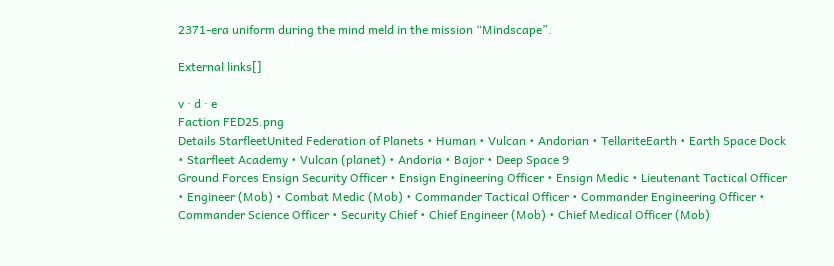2371-era uniform during the mind meld in the mission “Mindscape”.

External links[]

v · d · e
Faction FED25.png
Details StarfleetUnited Federation of Planets • Human • Vulcan • Andorian • TellariteEarth • Earth Space Dock • Starfleet Academy • Vulcan (planet) • Andoria • Bajor • Deep Space 9
Ground Forces Ensign Security Officer • Ensign Engineering Officer • Ensign Medic • Lieutenant Tactical Officer • Engineer (Mob) • Combat Medic (Mob) • Commander Tactical Officer • Commander Engineering Officer • Commander Science Officer • Security Chief • Chief Engineer (Mob) • Chief Medical Officer (Mob)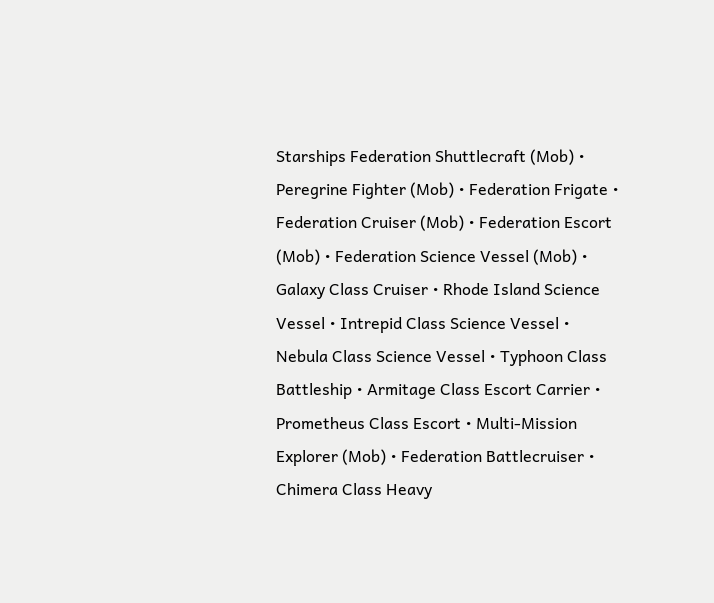Starships Federation Shuttlecraft (Mob) • Peregrine Fighter (Mob) • Federation Frigate • Federation Cruiser (Mob) • Federation Escort (Mob) • Federation Science Vessel (Mob) • Galaxy Class Cruiser • Rhode Island Science Vessel • Intrepid Class Science Vessel • Nebula Class Science Vessel • Typhoon Class Battleship • Armitage Class Escort Carrier • Prometheus Class Escort • Multi-Mission Explorer (Mob) • Federation Battlecruiser • Chimera Class Heavy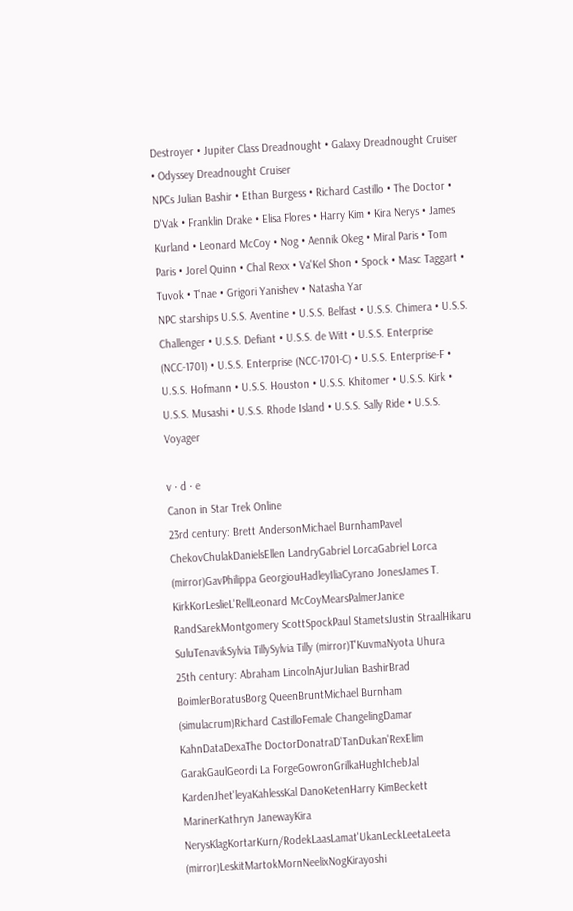Destroyer • Jupiter Class Dreadnought • Galaxy Dreadnought Cruiser • Odyssey Dreadnought Cruiser
NPCs Julian Bashir • Ethan Burgess • Richard Castillo • The Doctor • D'Vak • Franklin Drake • Elisa Flores • Harry Kim • Kira Nerys • James Kurland • Leonard McCoy • Nog • Aennik Okeg • Miral Paris • Tom Paris • Jorel Quinn • Chal Rexx • Va'Kel Shon • Spock • Masc Taggart • Tuvok • T'nae • Grigori Yanishev • Natasha Yar
NPC starships U.S.S. Aventine • U.S.S. Belfast • U.S.S. Chimera • U.S.S. Challenger • U.S.S. Defiant • U.S.S. de Witt • U.S.S. Enterprise (NCC-1701) • U.S.S. Enterprise (NCC-1701-C) • U.S.S. Enterprise-F • U.S.S. Hofmann • U.S.S. Houston • U.S.S. Khitomer • U.S.S. Kirk • U.S.S. Musashi • U.S.S. Rhode Island • U.S.S. Sally Ride • U.S.S. Voyager

v · d · e
Canon in Star Trek Online
23rd century: Brett AndersonMichael BurnhamPavel ChekovChulakDanielsEllen LandryGabriel LorcaGabriel Lorca (mirror)GavPhilippa GeorgiouHadleyIliaCyrano JonesJames T. KirkKorLeslieL'RellLeonard McCoyMearsPalmerJanice RandSarekMontgomery ScottSpockPaul StametsJustin StraalHikaru SuluTenavikSylvia TillySylvia Tilly (mirror)T'KuvmaNyota Uhura
25th century: Abraham LincolnAjurJulian BashirBrad BoimlerBoratusBorg QueenBruntMichael Burnham (simulacrum)Richard CastilloFemale ChangelingDamar KahnDataDexaThe DoctorDonatraD'TanDukan'RexElim GarakGaulGeordi La ForgeGowronGrilkaHughIchebJal KardenJhet'leyaKahlessKal DanoKetenHarry KimBeckett MarinerKathryn JanewayKira NerysKlagKortarKurn/RodekLaasLamat'UkanLeckLeetaLeeta (mirror)LeskitMartokMornNeelixNogKirayoshi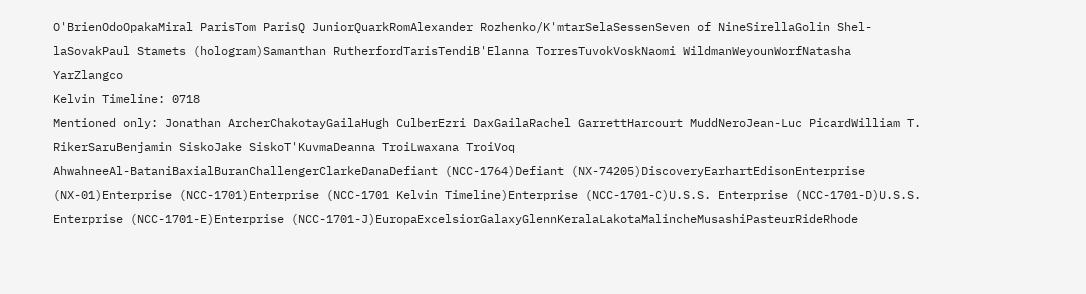O'BrienOdoOpakaMiral ParisTom ParisQ JuniorQuarkRomAlexander Rozhenko/K'mtarSelaSessenSeven of NineSirellaGolin Shel-laSovakPaul Stamets (hologram)Samanthan RutherfordTarisTendiB'Elanna TorresTuvokVoskNaomi WildmanWeyounWorfNatasha YarZlangco
Kelvin Timeline: 0718
Mentioned only: Jonathan ArcherChakotayGailaHugh CulberEzri DaxGailaRachel GarrettHarcourt MuddNeroJean-Luc PicardWilliam T. RikerSaruBenjamin SiskoJake SiskoT'KuvmaDeanna TroiLwaxana TroiVoq
AhwahneeAl-BataniBaxialBuranChallengerClarkeDanaDefiant (NCC-1764)Defiant (NX-74205)DiscoveryEarhartEdisonEnterprise (NX-01)Enterprise (NCC-1701)Enterprise (NCC-1701 Kelvin Timeline)Enterprise (NCC-1701-C)U.S.S. Enterprise (NCC-1701-D)U.S.S. Enterprise (NCC-1701-E)Enterprise (NCC-1701-J)EuropaExcelsiorGalaxyGlennKeralaLakotaMalincheMusashiPasteurRideRhode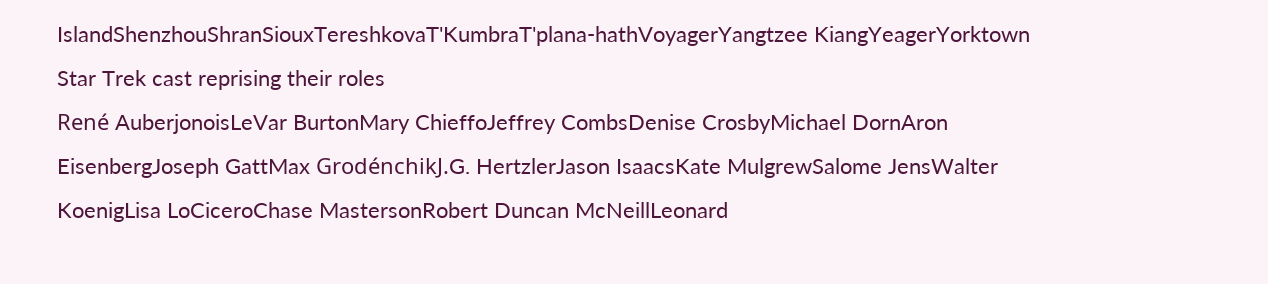IslandShenzhouShranSiouxTereshkovaT'KumbraT'plana-hathVoyagerYangtzee KiangYeagerYorktown
Star Trek cast reprising their roles
René AuberjonoisLeVar BurtonMary ChieffoJeffrey CombsDenise CrosbyMichael DornAron EisenbergJoseph GattMax GrodénchikJ.G. HertzlerJason IsaacsKate MulgrewSalome JensWalter KoenigLisa LoCiceroChase MastersonRobert Duncan McNeillLeonard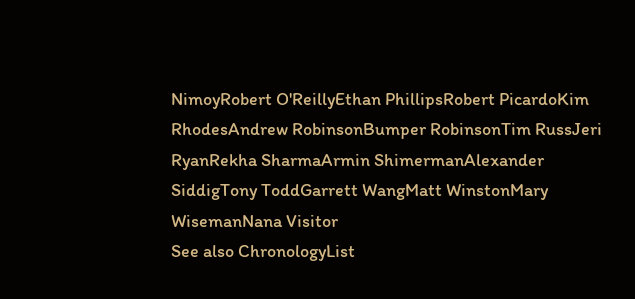NimoyRobert O'ReillyEthan PhillipsRobert PicardoKim RhodesAndrew RobinsonBumper RobinsonTim RussJeri RyanRekha SharmaArmin ShimermanAlexander SiddigTony ToddGarrett WangMatt WinstonMary WisemanNana Visitor
See also ChronologyList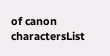of canon charactersList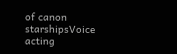of canon starshipsVoice acting